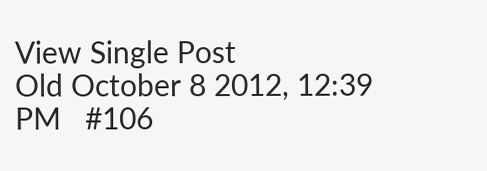View Single Post
Old October 8 2012, 12:39 PM   #106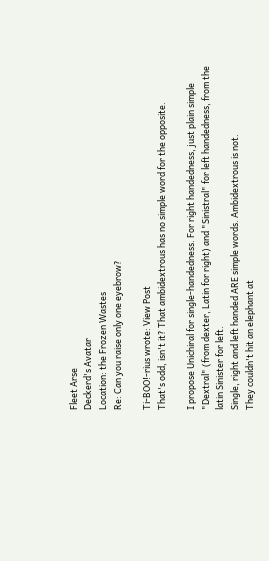Fleet Arse
Deckerd's Avatar
Location: the Frozen Wastes
Re: Can you raise only one eyebrow?

Ti-BOO!-rius wrote: View Post
That's odd, isn't it? That ambidextrous has no simple word for the opposite.

I propose Unichiral for single-handedness. For right handedness, just plain simple "Dextral" (from dexter, Latin for right) and "Sinistral" for left handedness, from the latin Sinister for left.
Single, right and left handed ARE simple words. Ambidextrous is not.
They couldn't hit an elephant at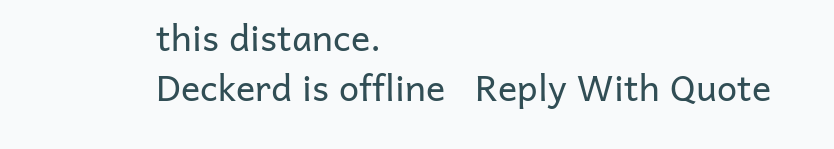this distance.
Deckerd is offline   Reply With Quote